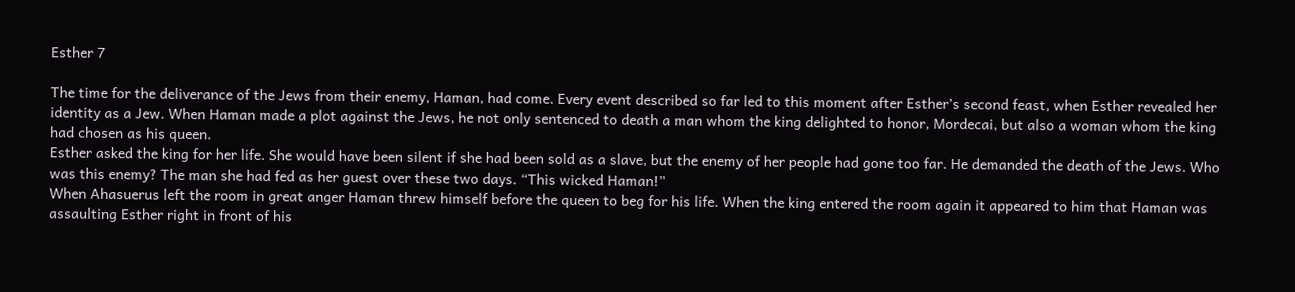Esther 7

The time for the deliverance of the Jews from their enemy, Haman, had come. Every event described so far led to this moment after Esther’s second feast, when Esther revealed her identity as a Jew. When Haman made a plot against the Jews, he not only sentenced to death a man whom the king delighted to honor, Mordecai, but also a woman whom the king had chosen as his queen.
Esther asked the king for her life. She would have been silent if she had been sold as a slave, but the enemy of her people had gone too far. He demanded the death of the Jews. Who was this enemy? The man she had fed as her guest over these two days. “This wicked Haman!”
When Ahasuerus left the room in great anger Haman threw himself before the queen to beg for his life. When the king entered the room again it appeared to him that Haman was assaulting Esther right in front of his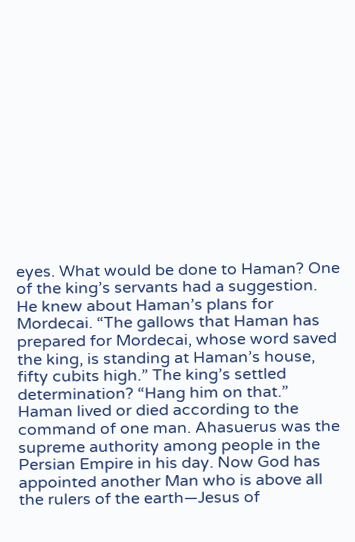eyes. What would be done to Haman? One of the king’s servants had a suggestion. He knew about Haman’s plans for Mordecai. “The gallows that Haman has prepared for Mordecai, whose word saved the king, is standing at Haman’s house, fifty cubits high.” The king’s settled determination? “Hang him on that.”
Haman lived or died according to the command of one man. Ahasuerus was the supreme authority among people in the Persian Empire in his day. Now God has appointed another Man who is above all the rulers of the earth—Jesus of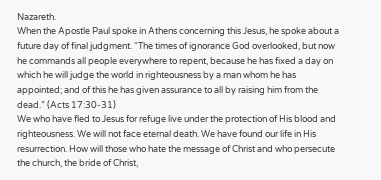Nazareth.
When the Apostle Paul spoke in Athens concerning this Jesus, he spoke about a future day of final judgment. “The times of ignorance God overlooked, but now he commands all people everywhere to repent, because he has fixed a day on which he will judge the world in righteousness by a man whom he has appointed; and of this he has given assurance to all by raising him from the dead.” (Acts 17:30-31)
We who have fled to Jesus for refuge live under the protection of His blood and righteousness. We will not face eternal death. We have found our life in His resurrection. How will those who hate the message of Christ and who persecute the church, the bride of Christ,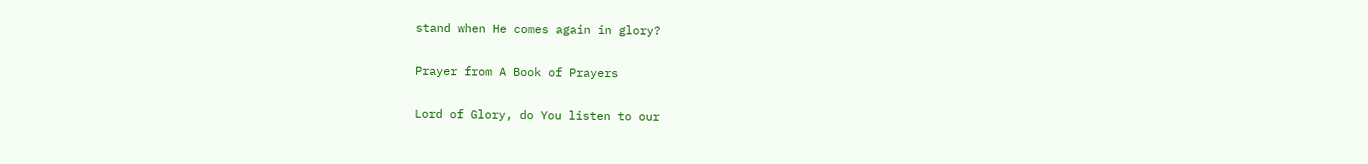stand when He comes again in glory?

Prayer from A Book of Prayers

Lord of Glory, do You listen to our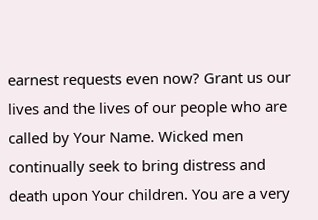earnest requests even now? Grant us our lives and the lives of our people who are called by Your Name. Wicked men continually seek to bring distress and death upon Your children. You are a very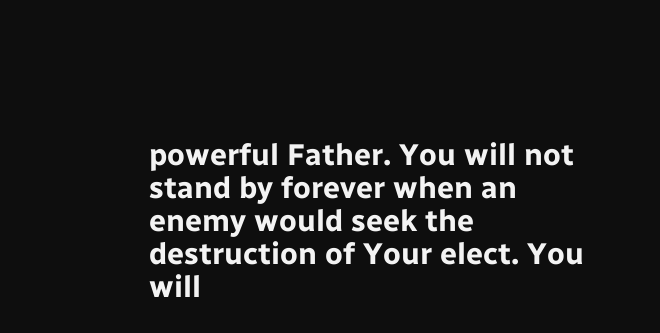powerful Father. You will not stand by forever when an enemy would seek the destruction of Your elect. You will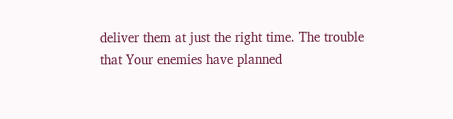deliver them at just the right time. The trouble that Your enemies have planned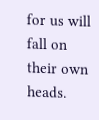for us will fall on their own heads.